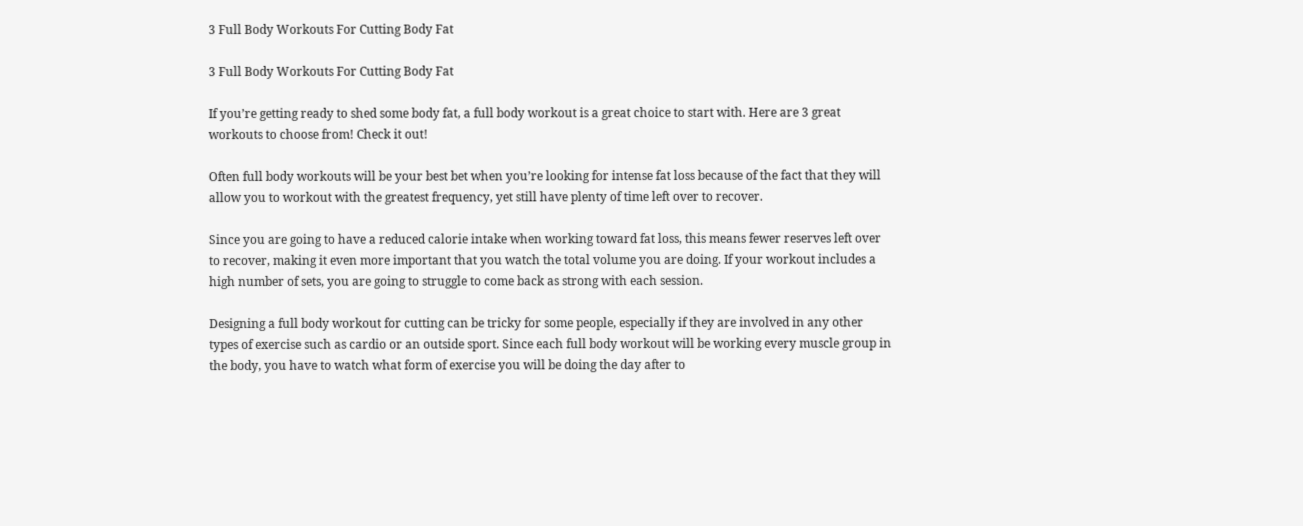3 Full Body Workouts For Cutting Body Fat

3 Full Body Workouts For Cutting Body Fat

If you’re getting ready to shed some body fat, a full body workout is a great choice to start with. Here are 3 great workouts to choose from! Check it out!

Often full body workouts will be your best bet when you’re looking for intense fat loss because of the fact that they will allow you to workout with the greatest frequency, yet still have plenty of time left over to recover.

Since you are going to have a reduced calorie intake when working toward fat loss, this means fewer reserves left over to recover, making it even more important that you watch the total volume you are doing. If your workout includes a high number of sets, you are going to struggle to come back as strong with each session.

Designing a full body workout for cutting can be tricky for some people, especially if they are involved in any other types of exercise such as cardio or an outside sport. Since each full body workout will be working every muscle group in the body, you have to watch what form of exercise you will be doing the day after to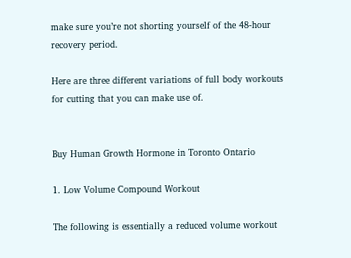make sure you’re not shorting yourself of the 48-hour recovery period.

Here are three different variations of full body workouts for cutting that you can make use of.


Buy Human Growth Hormone in Toronto Ontario

1. Low Volume Compound Workout

The following is essentially a reduced volume workout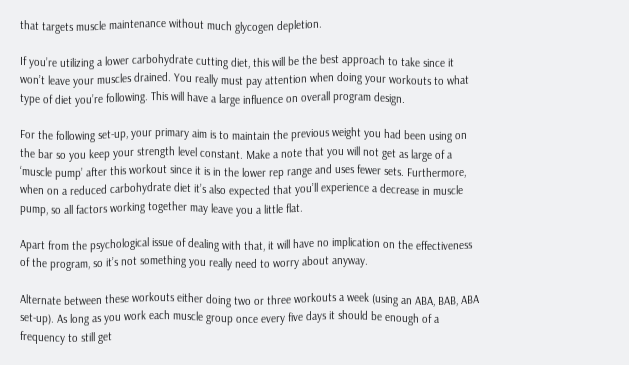that targets muscle maintenance without much glycogen depletion.

If you’re utilizing a lower carbohydrate cutting diet, this will be the best approach to take since it won’t leave your muscles drained. You really must pay attention when doing your workouts to what type of diet you’re following. This will have a large influence on overall program design.

For the following set-up, your primary aim is to maintain the previous weight you had been using on the bar so you keep your strength level constant. Make a note that you will not get as large of a ‘muscle pump’ after this workout since it is in the lower rep range and uses fewer sets. Furthermore, when on a reduced carbohydrate diet it’s also expected that you’ll experience a decrease in muscle pump, so all factors working together may leave you a little flat.

Apart from the psychological issue of dealing with that, it will have no implication on the effectiveness of the program, so it’s not something you really need to worry about anyway.

Alternate between these workouts either doing two or three workouts a week (using an ABA, BAB, ABA set-up). As long as you work each muscle group once every five days it should be enough of a frequency to still get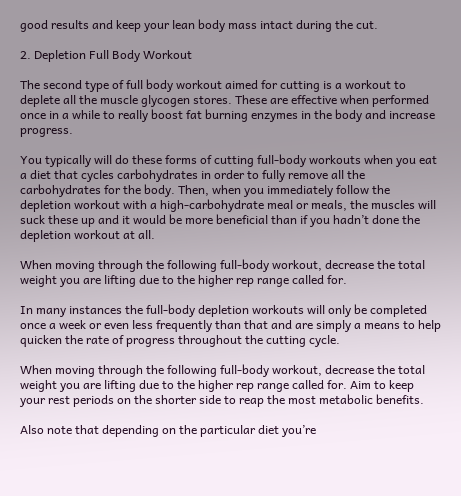good results and keep your lean body mass intact during the cut.

2. Depletion Full Body Workout

The second type of full body workout aimed for cutting is a workout to deplete all the muscle glycogen stores. These are effective when performed once in a while to really boost fat burning enzymes in the body and increase progress.

You typically will do these forms of cutting full-body workouts when you eat a diet that cycles carbohydrates in order to fully remove all the carbohydrates for the body. Then, when you immediately follow the depletion workout with a high-carbohydrate meal or meals, the muscles will suck these up and it would be more beneficial than if you hadn’t done the depletion workout at all.

When moving through the following full-body workout, decrease the total weight you are lifting due to the higher rep range called for.

In many instances the full-body depletion workouts will only be completed once a week or even less frequently than that and are simply a means to help quicken the rate of progress throughout the cutting cycle.

When moving through the following full-body workout, decrease the total weight you are lifting due to the higher rep range called for. Aim to keep your rest periods on the shorter side to reap the most metabolic benefits.

Also note that depending on the particular diet you’re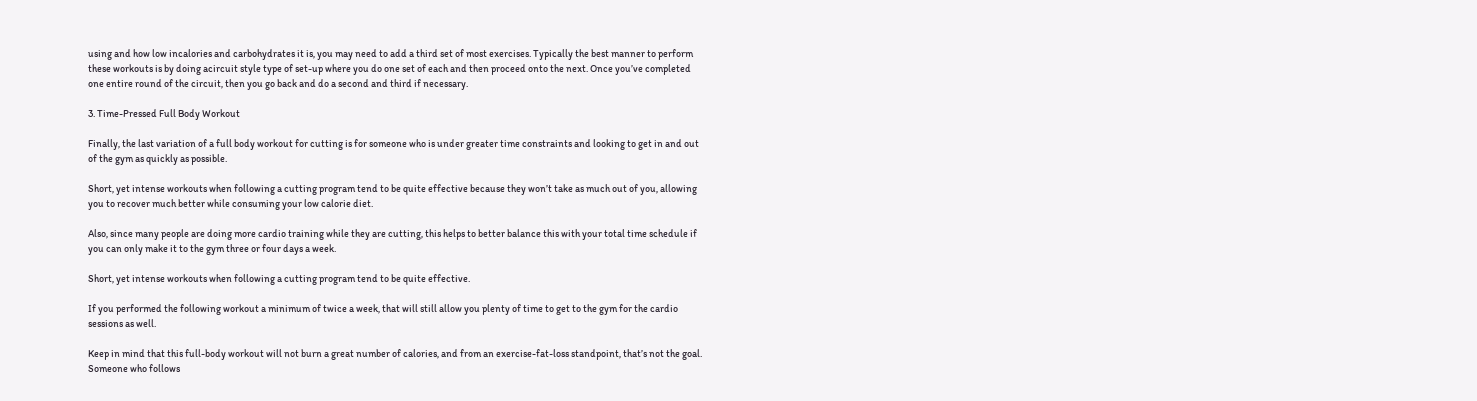using and how low incalories and carbohydrates it is, you may need to add a third set of most exercises. Typically the best manner to perform these workouts is by doing acircuit style type of set-up where you do one set of each and then proceed onto the next. Once you’ve completed one entire round of the circuit, then you go back and do a second and third if necessary.

3. Time-Pressed Full Body Workout

Finally, the last variation of a full body workout for cutting is for someone who is under greater time constraints and looking to get in and out of the gym as quickly as possible.

Short, yet intense workouts when following a cutting program tend to be quite effective because they won’t take as much out of you, allowing you to recover much better while consuming your low calorie diet.

Also, since many people are doing more cardio training while they are cutting, this helps to better balance this with your total time schedule if you can only make it to the gym three or four days a week.

Short, yet intense workouts when following a cutting program tend to be quite effective.

If you performed the following workout a minimum of twice a week, that will still allow you plenty of time to get to the gym for the cardio sessions as well.

Keep in mind that this full-body workout will not burn a great number of calories, and from an exercise-fat-loss standpoint, that’s not the goal. Someone who follows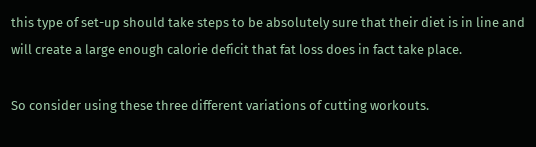this type of set-up should take steps to be absolutely sure that their diet is in line and will create a large enough calorie deficit that fat loss does in fact take place.

So consider using these three different variations of cutting workouts.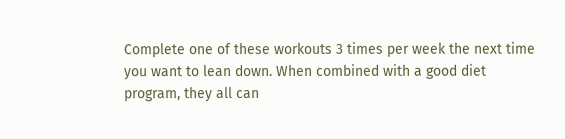Complete one of these workouts 3 times per week the next time you want to lean down. When combined with a good diet program, they all can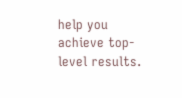help you achieve top-level results.